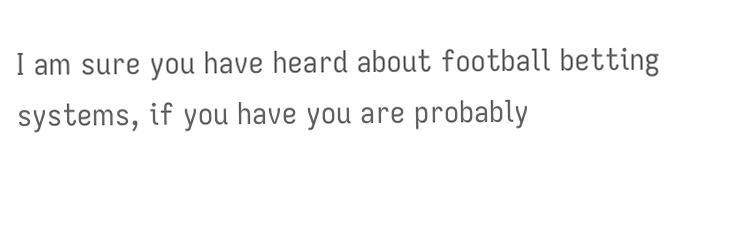I am sure you have heard about football betting systems, if you have you are probably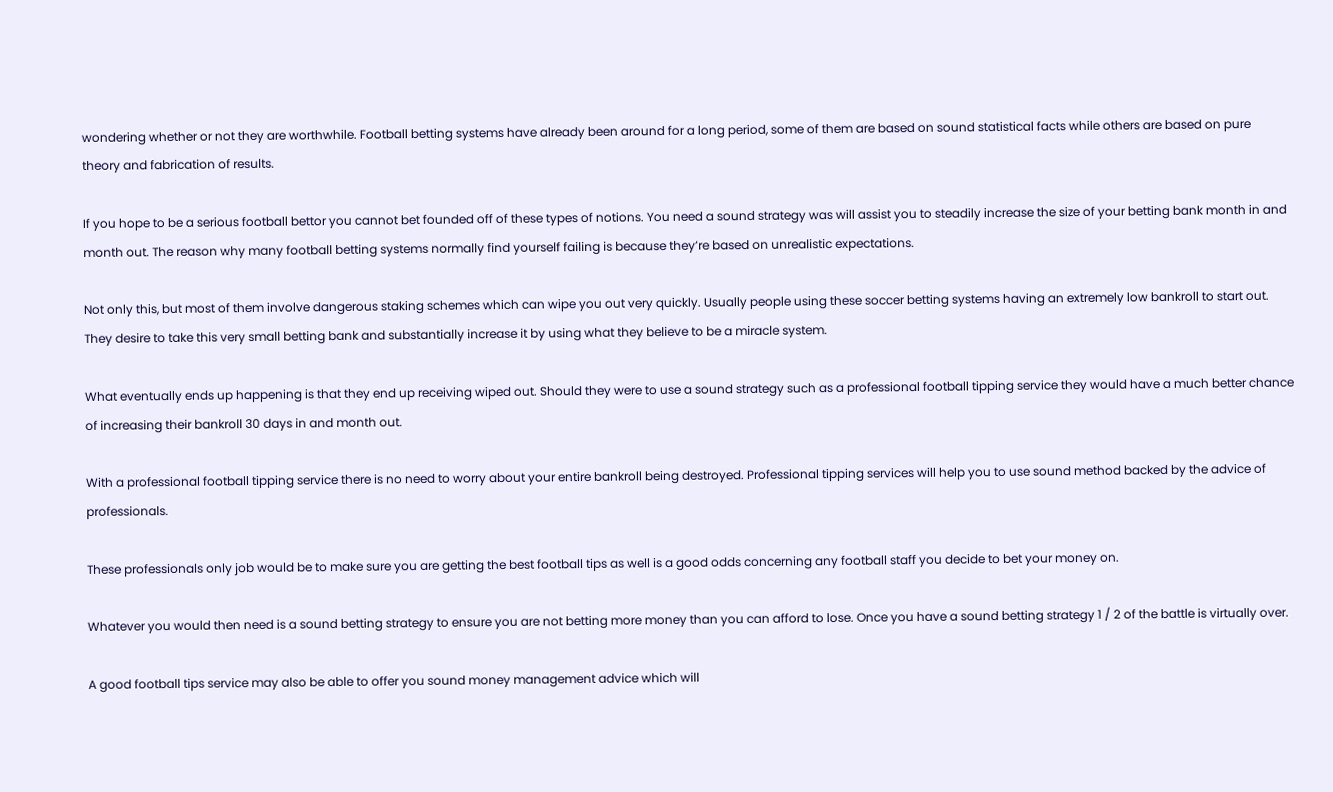wondering whether or not they are worthwhile. Football betting systems have already been around for a long period, some of them are based on sound statistical facts while others are based on pure theory and fabrication of results.

If you hope to be a serious football bettor you cannot bet founded off of these types of notions. You need a sound strategy was will assist you to steadily increase the size of your betting bank month in and month out. The reason why many football betting systems normally find yourself failing is because they’re based on unrealistic expectations.

Not only this, but most of them involve dangerous staking schemes which can wipe you out very quickly. Usually people using these soccer betting systems having an extremely low bankroll to start out. They desire to take this very small betting bank and substantially increase it by using what they believe to be a miracle system.

What eventually ends up happening is that they end up receiving wiped out. Should they were to use a sound strategy such as a professional football tipping service they would have a much better chance of increasing their bankroll 30 days in and month out.

With a professional football tipping service there is no need to worry about your entire bankroll being destroyed. Professional tipping services will help you to use sound method backed by the advice of professionals.

These professionals only job would be to make sure you are getting the best football tips as well is a good odds concerning any football staff you decide to bet your money on.

Whatever you would then need is a sound betting strategy to ensure you are not betting more money than you can afford to lose. Once you have a sound betting strategy 1 / 2 of the battle is virtually over.

A good football tips service may also be able to offer you sound money management advice which will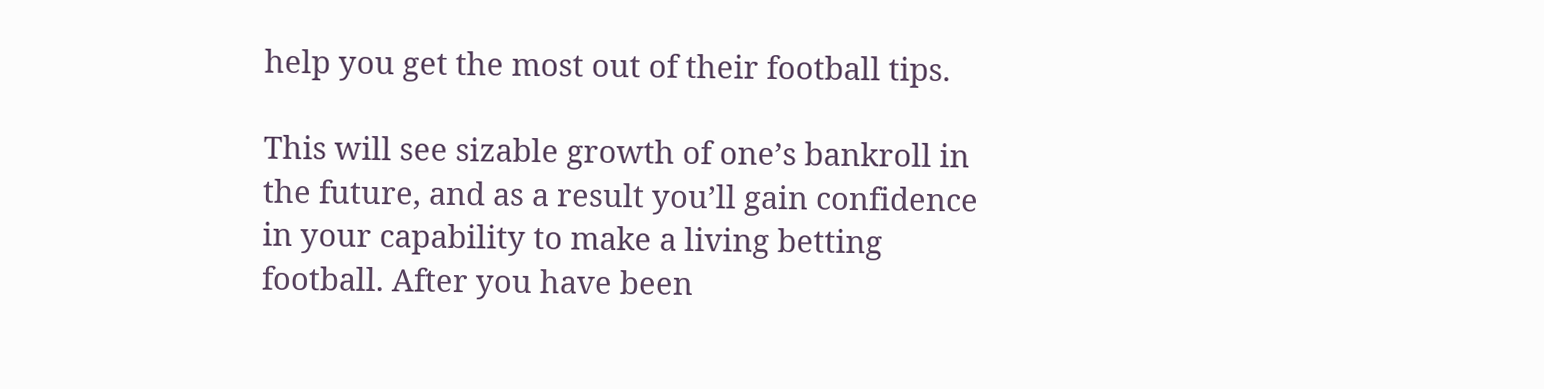help you get the most out of their football tips.

This will see sizable growth of one’s bankroll in the future, and as a result you’ll gain confidence in your capability to make a living betting football. After you have been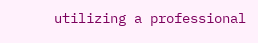utilizing a professional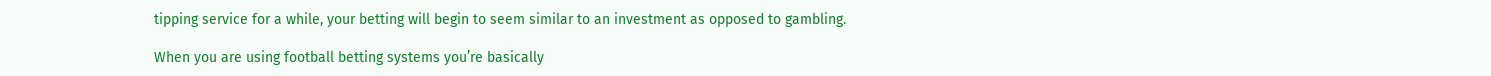tipping service for a while, your betting will begin to seem similar to an investment as opposed to gambling.

When you are using football betting systems you’re basically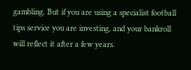gambling. But if you are using a specialist football tips service you are investing, and your bankroll will reflect it after a few years.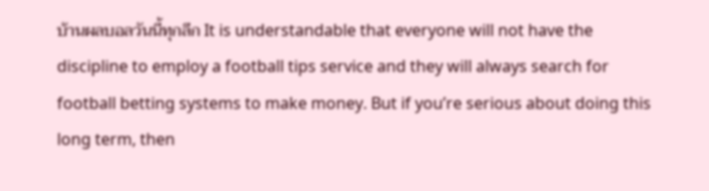บ้านผลบอลวันนี้ทุกลีก It is understandable that everyone will not have the discipline to employ a football tips service and they will always search for football betting systems to make money. But if you’re serious about doing this long term, then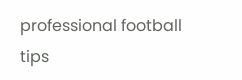professional football tips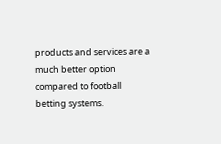products and services are a much better option compared to football betting systems.